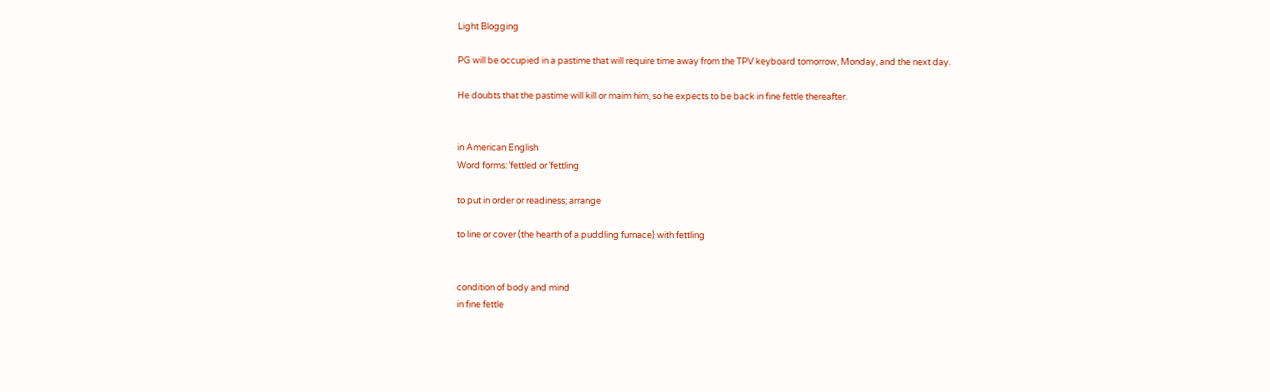Light Blogging

PG will be occupied in a pastime that will require time away from the TPV keyboard tomorrow, Monday, and the next day.

He doubts that the pastime will kill or maim him, so he expects to be back in fine fettle thereafter.


in American English
Word forms: ˈfettled or ˈfettling

to put in order or readiness; arrange

to line or cover (the hearth of a puddling furnace) with fettling


condition of body and mind
in fine fettle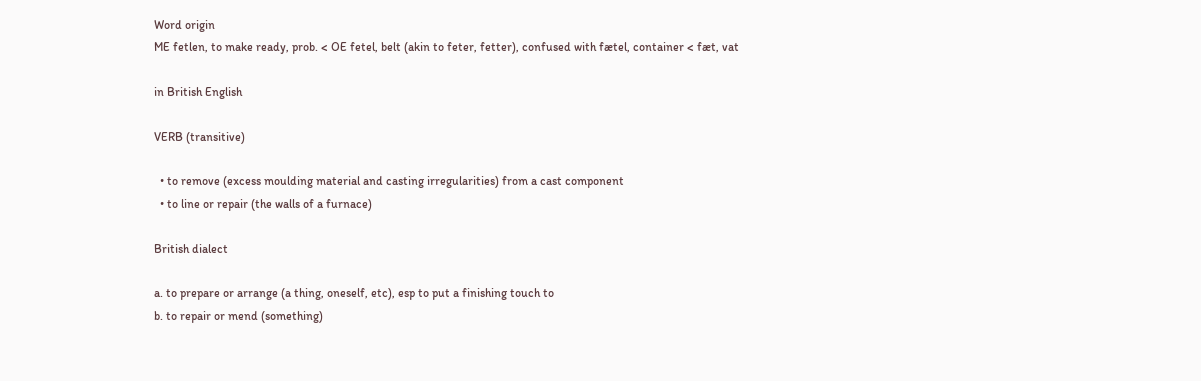Word origin
ME fetlen, to make ready, prob. < OE fetel, belt (akin to feter, fetter), confused with fætel, container < fæt, vat

in British English

VERB (transitive)

  • to remove (excess moulding material and casting irregularities) from a cast component
  • to line or repair (the walls of a furnace)

British dialect

a. to prepare or arrange (a thing, oneself, etc), esp to put a finishing touch to
b. to repair or mend (something)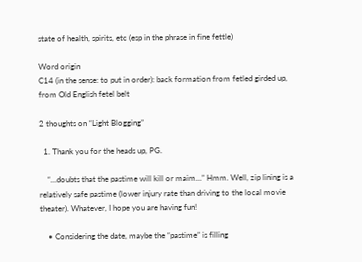state of health, spirits, etc (esp in the phrase in fine fettle)

Word origin
C14 (in the sense: to put in order): back formation from fetled girded up, from Old English fetel belt

2 thoughts on “Light Blogging”

  1. Thank you for the heads up, PG.

    “…doubts that the pastime will kill or maim…” Hmm. Well, zip lining is a relatively safe pastime (lower injury rate than driving to the local movie theater). Whatever, I hope you are having fun!

    • Considering the date, maybe the “pastime” is filling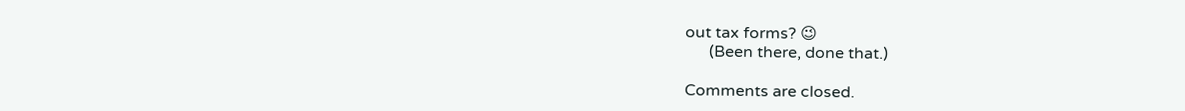out tax forms? 😉
      (Been there, done that.)

Comments are closed.